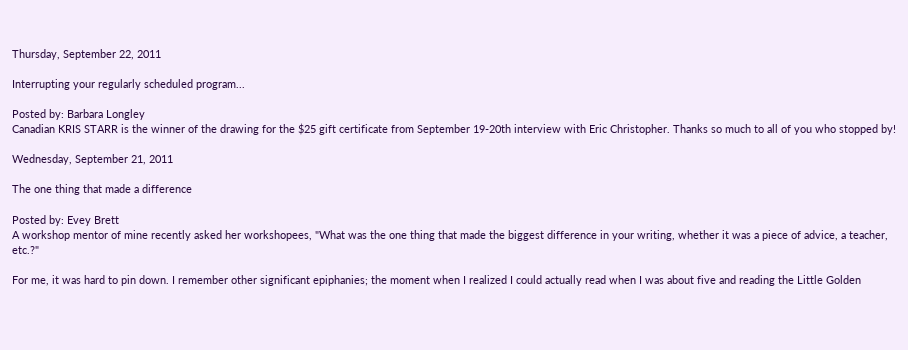Thursday, September 22, 2011

Interrupting your regularly scheduled program...

Posted by: Barbara Longley
Canadian KRIS STARR is the winner of the drawing for the $25 gift certificate from September 19-20th interview with Eric Christopher. Thanks so much to all of you who stopped by!

Wednesday, September 21, 2011

The one thing that made a difference

Posted by: Evey Brett
A workshop mentor of mine recently asked her workshopees, "What was the one thing that made the biggest difference in your writing, whether it was a piece of advice, a teacher, etc.?"

For me, it was hard to pin down. I remember other significant epiphanies; the moment when I realized I could actually read when I was about five and reading the Little Golden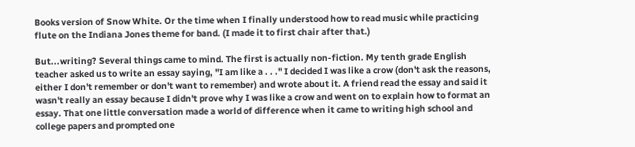Books version of Snow White. Or the time when I finally understood how to read music while practicing flute on the Indiana Jones theme for band. (I made it to first chair after that.)

But...writing? Several things came to mind. The first is actually non-fiction. My tenth grade English teacher asked us to write an essay saying, "I am like a . . ." I decided I was like a crow (don't ask the reasons, either I don't remember or don't want to remember) and wrote about it. A friend read the essay and said it wasn't really an essay because I didn't prove why I was like a crow and went on to explain how to format an essay. That one little conversation made a world of difference when it came to writing high school and college papers and prompted one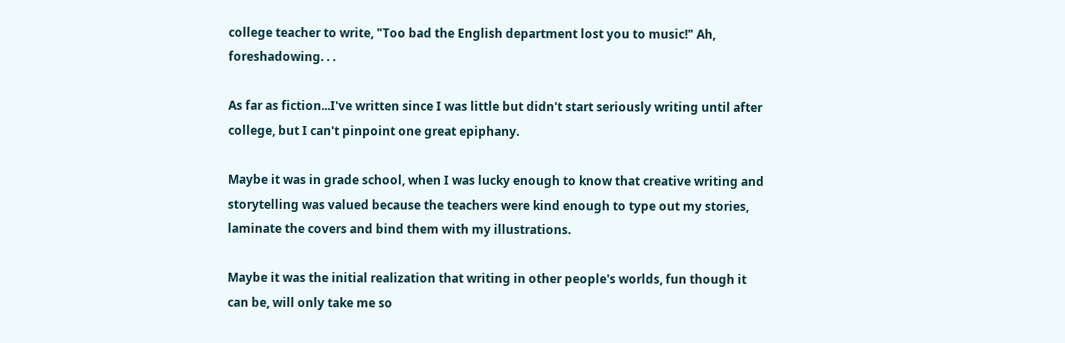college teacher to write, "Too bad the English department lost you to music!" Ah, foreshadowing. . .

As far as fiction...I've written since I was little but didn't start seriously writing until after college, but I can't pinpoint one great epiphany.

Maybe it was in grade school, when I was lucky enough to know that creative writing and storytelling was valued because the teachers were kind enough to type out my stories, laminate the covers and bind them with my illustrations.

Maybe it was the initial realization that writing in other people's worlds, fun though it can be, will only take me so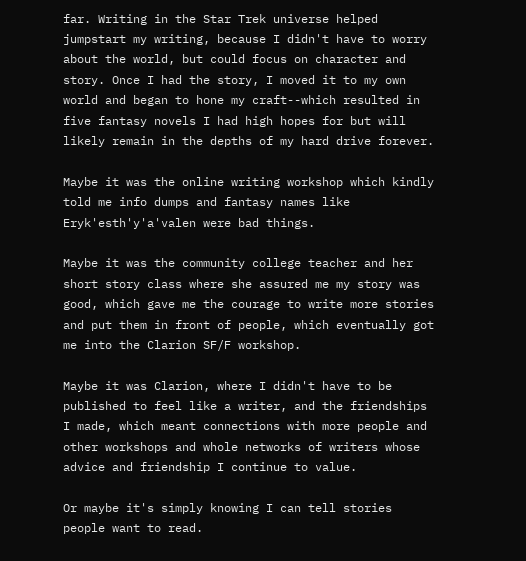far. Writing in the Star Trek universe helped jumpstart my writing, because I didn't have to worry about the world, but could focus on character and story. Once I had the story, I moved it to my own world and began to hone my craft--which resulted in five fantasy novels I had high hopes for but will likely remain in the depths of my hard drive forever.

Maybe it was the online writing workshop which kindly told me info dumps and fantasy names like Eryk'esth'y'a'valen were bad things.

Maybe it was the community college teacher and her short story class where she assured me my story was good, which gave me the courage to write more stories and put them in front of people, which eventually got me into the Clarion SF/F workshop.

Maybe it was Clarion, where I didn't have to be published to feel like a writer, and the friendships I made, which meant connections with more people and other workshops and whole networks of writers whose advice and friendship I continue to value.

Or maybe it's simply knowing I can tell stories people want to read.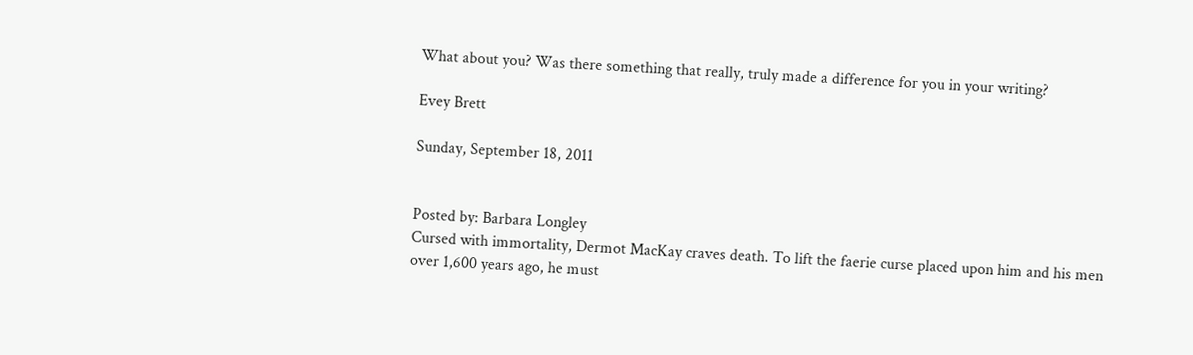What about you? Was there something that really, truly made a difference for you in your writing?

Evey Brett

Sunday, September 18, 2011


Posted by: Barbara Longley
Cursed with immortality, Dermot MacKay craves death. To lift the faerie curse placed upon him and his men over 1,600 years ago, he must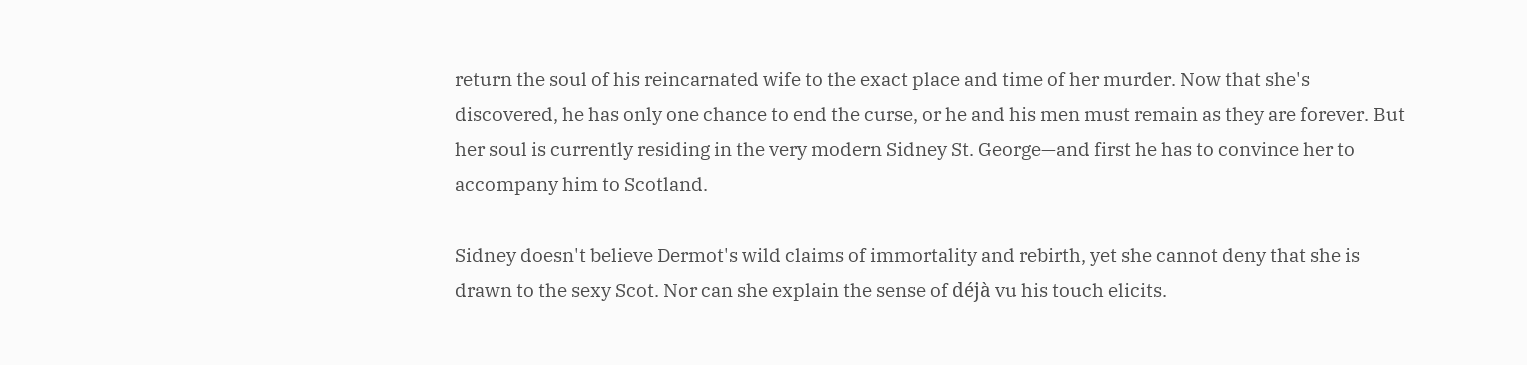return the soul of his reincarnated wife to the exact place and time of her murder. Now that she's discovered, he has only one chance to end the curse, or he and his men must remain as they are forever. But her soul is currently residing in the very modern Sidney St. George—and first he has to convince her to accompany him to Scotland.

Sidney doesn't believe Dermot's wild claims of immortality and rebirth, yet she cannot deny that she is drawn to the sexy Scot. Nor can she explain the sense of déjà vu his touch elicits.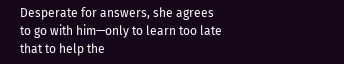Desperate for answers, she agrees to go with him—only to learn too late that to help the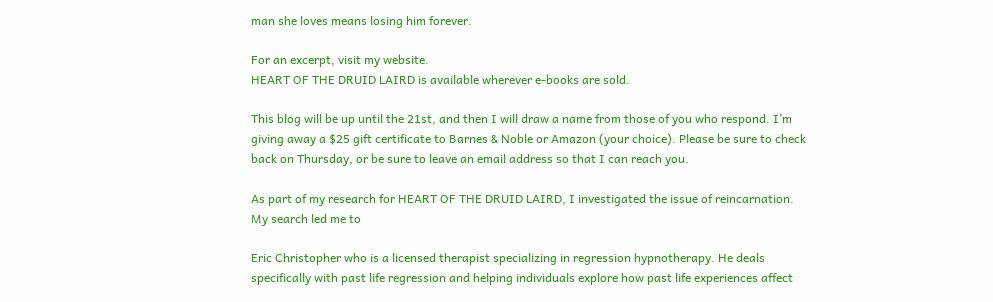man she loves means losing him forever.

For an excerpt, visit my website.
HEART OF THE DRUID LAIRD is available wherever e-books are sold.

This blog will be up until the 21st, and then I will draw a name from those of you who respond. I’m giving away a $25 gift certificate to Barnes & Noble or Amazon (your choice). Please be sure to check back on Thursday, or be sure to leave an email address so that I can reach you.

As part of my research for HEART OF THE DRUID LAIRD, I investigated the issue of reincarnation. My search led me to

Eric Christopher who is a licensed therapist specializing in regression hypnotherapy. He deals specifically with past life regression and helping individuals explore how past life experiences affect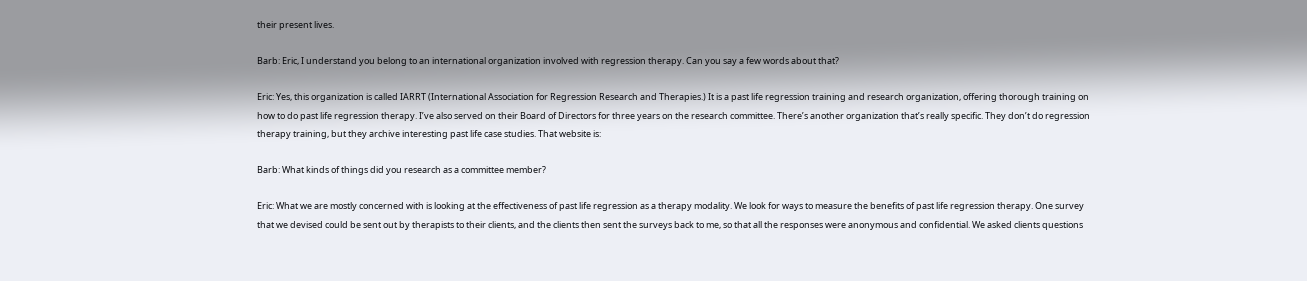their present lives.

Barb: Eric, I understand you belong to an international organization involved with regression therapy. Can you say a few words about that?

Eric: Yes, this organization is called IARRT (International Association for Regression Research and Therapies.) It is a past life regression training and research organization, offering thorough training on how to do past life regression therapy. I’ve also served on their Board of Directors for three years on the research committee. There’s another organization that’s really specific. They don’t do regression therapy training, but they archive interesting past life case studies. That website is:

Barb: What kinds of things did you research as a committee member?

Eric: What we are mostly concerned with is looking at the effectiveness of past life regression as a therapy modality. We look for ways to measure the benefits of past life regression therapy. One survey that we devised could be sent out by therapists to their clients, and the clients then sent the surveys back to me, so that all the responses were anonymous and confidential. We asked clients questions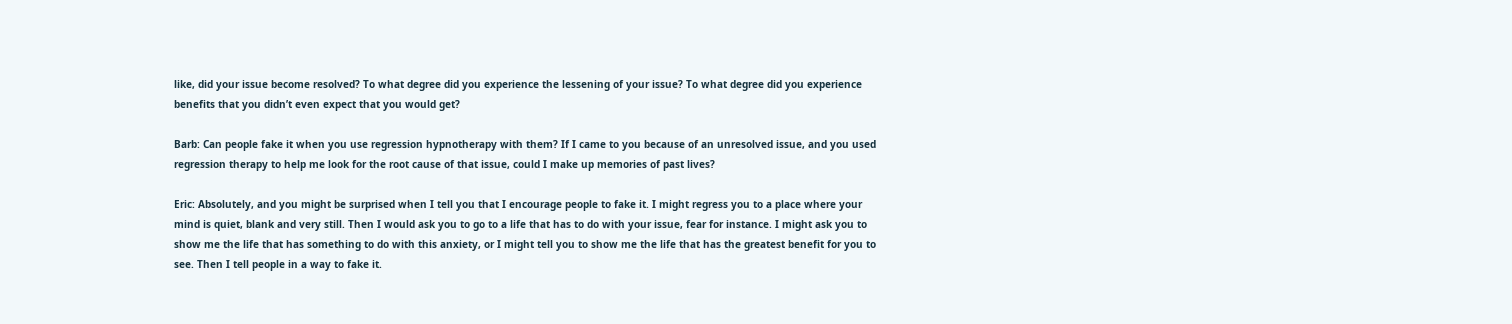like, did your issue become resolved? To what degree did you experience the lessening of your issue? To what degree did you experience benefits that you didn’t even expect that you would get?

Barb: Can people fake it when you use regression hypnotherapy with them? If I came to you because of an unresolved issue, and you used regression therapy to help me look for the root cause of that issue, could I make up memories of past lives?

Eric: Absolutely, and you might be surprised when I tell you that I encourage people to fake it. I might regress you to a place where your mind is quiet, blank and very still. Then I would ask you to go to a life that has to do with your issue, fear for instance. I might ask you to show me the life that has something to do with this anxiety, or I might tell you to show me the life that has the greatest benefit for you to see. Then I tell people in a way to fake it.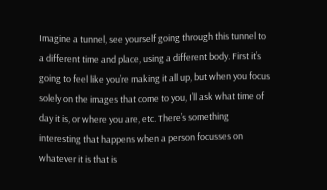Imagine a tunnel, see yourself going through this tunnel to a different time and place, using a different body. First it’s going to feel like you’re making it all up, but when you focus solely on the images that come to you, I’ll ask what time of day it is, or where you are, etc. There’s something interesting that happens when a person focusses on whatever it is that is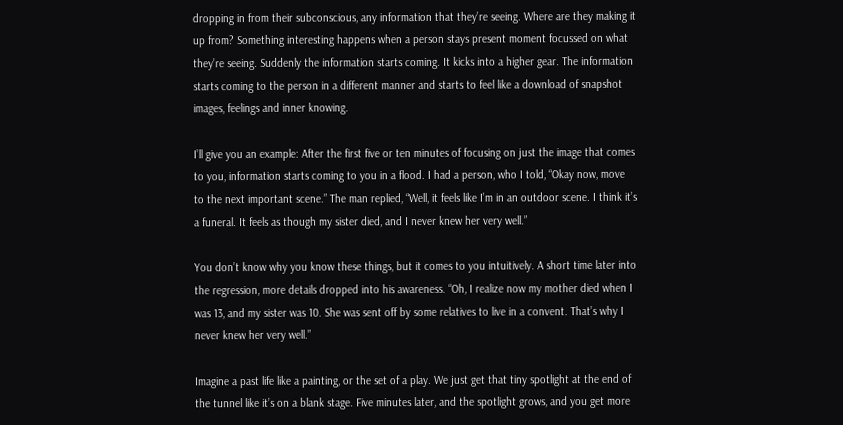dropping in from their subconscious, any information that they’re seeing. Where are they making it up from? Something interesting happens when a person stays present moment focussed on what they’re seeing. Suddenly the information starts coming. It kicks into a higher gear. The information starts coming to the person in a different manner and starts to feel like a download of snapshot images, feelings and inner knowing.

I’ll give you an example: After the first five or ten minutes of focusing on just the image that comes to you, information starts coming to you in a flood. I had a person, who I told, “Okay now, move to the next important scene.” The man replied, “Well, it feels like I’m in an outdoor scene. I think it’s a funeral. It feels as though my sister died, and I never knew her very well.”

You don’t know why you know these things, but it comes to you intuitively. A short time later into the regression, more details dropped into his awareness. “Oh, I realize now my mother died when I was 13, and my sister was 10. She was sent off by some relatives to live in a convent. That’s why I never knew her very well.”

Imagine a past life like a painting, or the set of a play. We just get that tiny spotlight at the end of the tunnel like it’s on a blank stage. Five minutes later, and the spotlight grows, and you get more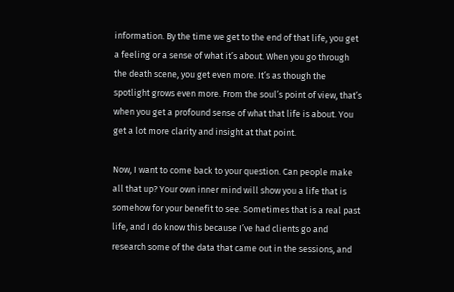information. By the time we get to the end of that life, you get a feeling or a sense of what it’s about. When you go through the death scene, you get even more. It’s as though the spotlight grows even more. From the soul’s point of view, that’s when you get a profound sense of what that life is about. You get a lot more clarity and insight at that point.

Now, I want to come back to your question. Can people make all that up? Your own inner mind will show you a life that is somehow for your benefit to see. Sometimes that is a real past life, and I do know this because I’ve had clients go and research some of the data that came out in the sessions, and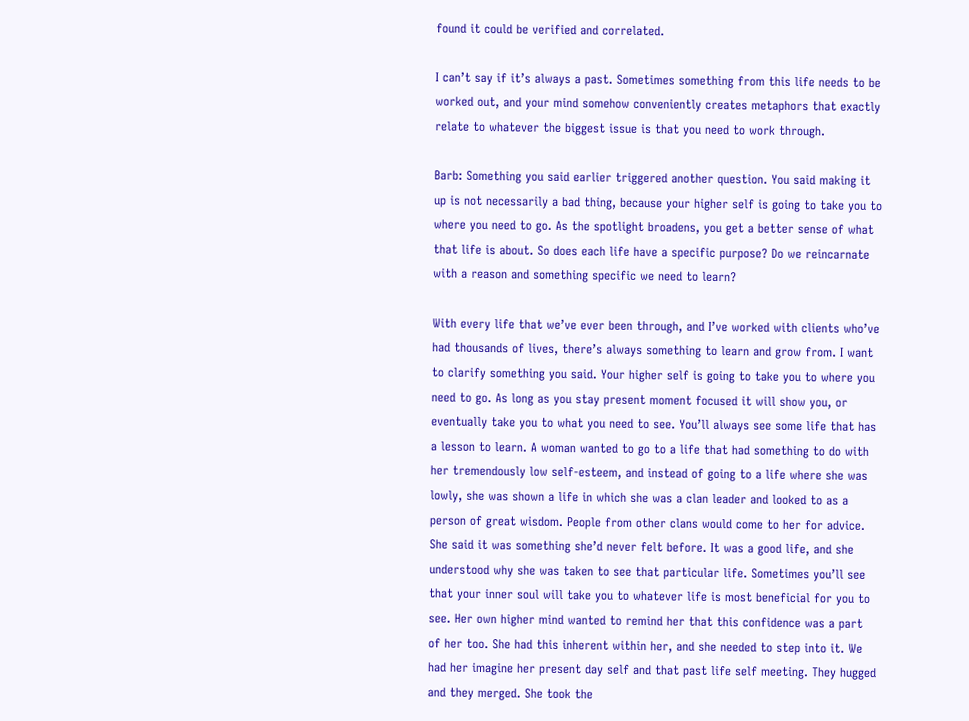found it could be verified and correlated.

I can’t say if it’s always a past. Sometimes something from this life needs to be worked out, and your mind somehow conveniently creates metaphors that exactly relate to whatever the biggest issue is that you need to work through.

Barb: Something you said earlier triggered another question. You said making it up is not necessarily a bad thing, because your higher self is going to take you to where you need to go. As the spotlight broadens, you get a better sense of what that life is about. So does each life have a specific purpose? Do we reincarnate with a reason and something specific we need to learn?

With every life that we’ve ever been through, and I’ve worked with clients who’ve had thousands of lives, there’s always something to learn and grow from. I want to clarify something you said. Your higher self is going to take you to where you need to go. As long as you stay present moment focused it will show you, or eventually take you to what you need to see. You’ll always see some life that has a lesson to learn. A woman wanted to go to a life that had something to do with her tremendously low self-esteem, and instead of going to a life where she was lowly, she was shown a life in which she was a clan leader and looked to as a person of great wisdom. People from other clans would come to her for advice. She said it was something she’d never felt before. It was a good life, and she understood why she was taken to see that particular life. Sometimes you’ll see that your inner soul will take you to whatever life is most beneficial for you to see. Her own higher mind wanted to remind her that this confidence was a part of her too. She had this inherent within her, and she needed to step into it. We had her imagine her present day self and that past life self meeting. They hugged and they merged. She took the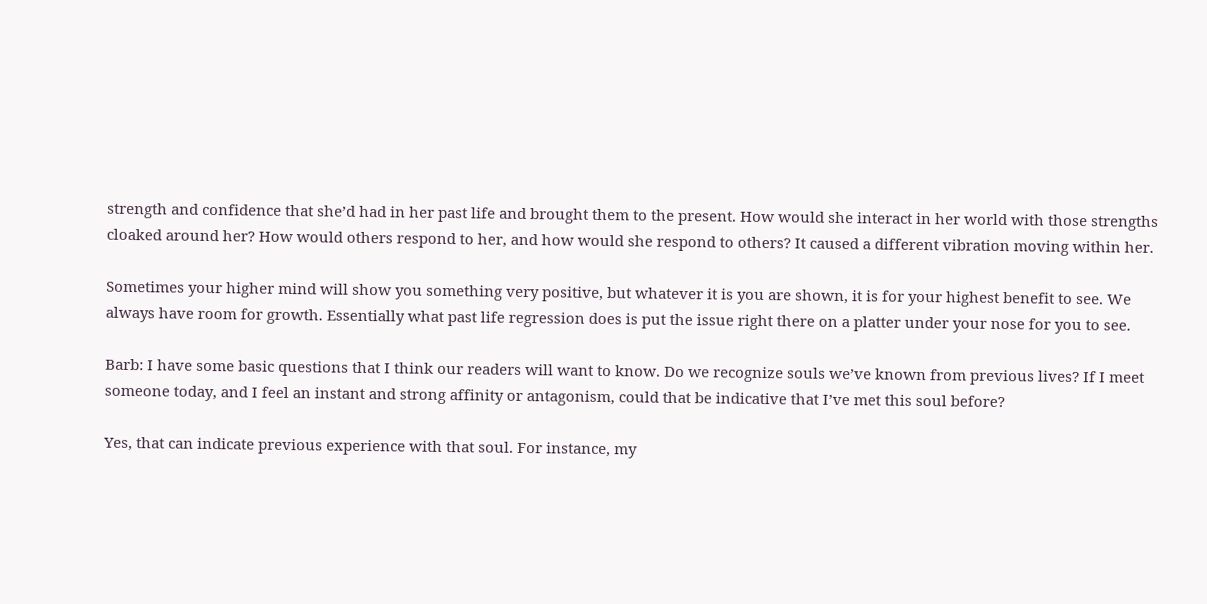strength and confidence that she’d had in her past life and brought them to the present. How would she interact in her world with those strengths cloaked around her? How would others respond to her, and how would she respond to others? It caused a different vibration moving within her.

Sometimes your higher mind will show you something very positive, but whatever it is you are shown, it is for your highest benefit to see. We always have room for growth. Essentially what past life regression does is put the issue right there on a platter under your nose for you to see.

Barb: I have some basic questions that I think our readers will want to know. Do we recognize souls we’ve known from previous lives? If I meet someone today, and I feel an instant and strong affinity or antagonism, could that be indicative that I’ve met this soul before?

Yes, that can indicate previous experience with that soul. For instance, my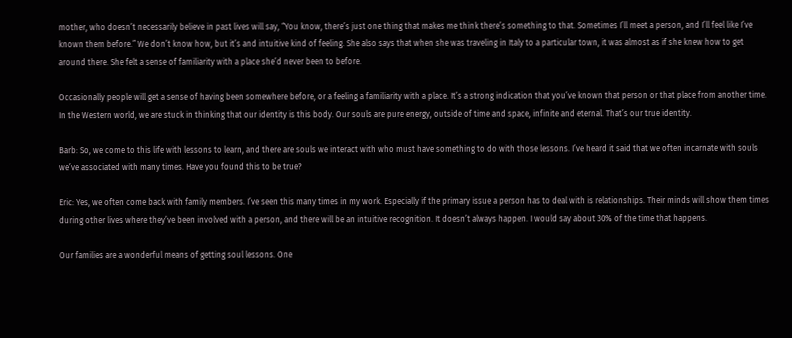mother, who doesn’t necessarily believe in past lives will say, “You know, there’s just one thing that makes me think there’s something to that. Sometimes I’ll meet a person, and I’ll feel like I’ve known them before.” We don’t know how, but it’s and intuitive kind of feeling. She also says that when she was traveling in Italy to a particular town, it was almost as if she knew how to get around there. She felt a sense of familiarity with a place she’d never been to before.

Occasionally people will get a sense of having been somewhere before, or a feeling a familiarity with a place. It’s a strong indication that you’ve known that person or that place from another time. In the Western world, we are stuck in thinking that our identity is this body. Our souls are pure energy, outside of time and space, infinite and eternal. That’s our true identity.

Barb: So, we come to this life with lessons to learn, and there are souls we interact with who must have something to do with those lessons. I’ve heard it said that we often incarnate with souls we’ve associated with many times. Have you found this to be true?

Eric: Yes, we often come back with family members. I’ve seen this many times in my work. Especially if the primary issue a person has to deal with is relationships. Their minds will show them times during other lives where they’ve been involved with a person, and there will be an intuitive recognition. It doesn’t always happen. I would say about 30% of the time that happens.

Our families are a wonderful means of getting soul lessons. One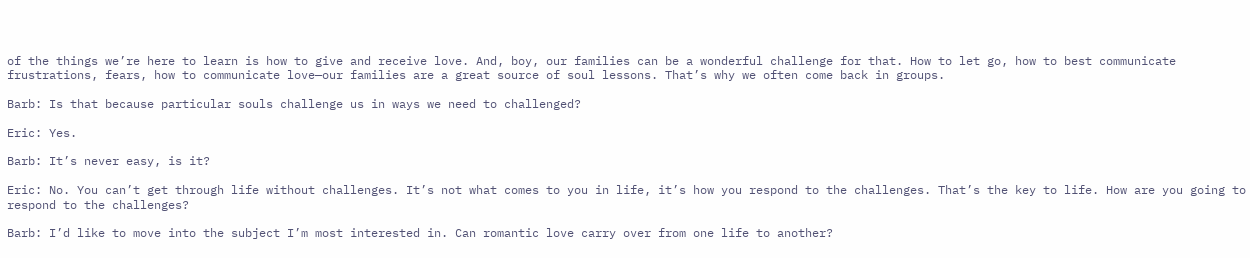of the things we’re here to learn is how to give and receive love. And, boy, our families can be a wonderful challenge for that. How to let go, how to best communicate frustrations, fears, how to communicate love—our families are a great source of soul lessons. That’s why we often come back in groups.

Barb: Is that because particular souls challenge us in ways we need to challenged?

Eric: Yes.

Barb: It’s never easy, is it?

Eric: No. You can’t get through life without challenges. It’s not what comes to you in life, it’s how you respond to the challenges. That’s the key to life. How are you going to respond to the challenges?

Barb: I’d like to move into the subject I’m most interested in. Can romantic love carry over from one life to another?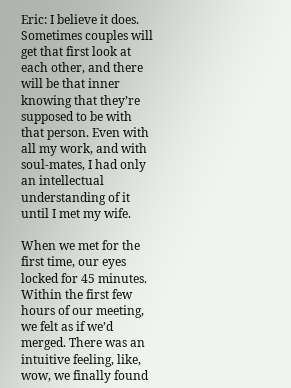Eric: I believe it does. Sometimes couples will get that first look at each other, and there will be that inner knowing that they’re supposed to be with that person. Even with all my work, and with soul-mates, I had only an intellectual understanding of it until I met my wife.

When we met for the first time, our eyes locked for 45 minutes. Within the first few hours of our meeting, we felt as if we’d merged. There was an intuitive feeling, like, wow, we finally found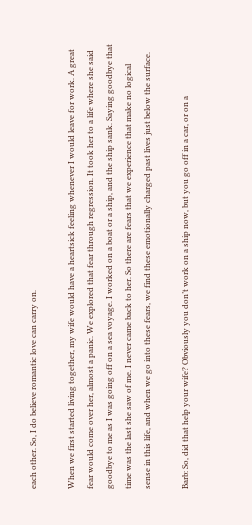each other. So, I do believe romantic love can carry on.

When we first started living together, my wife would have a heartsick feeling whenever I would leave for work. A great fear would come over her, almost a panic. We explored that fear through regression. It took her to a life where she said goodbye to me as I was going off on a sea voyage. I worked on a boat or a ship, and the ship sank. Saying goodbye that time was the last she saw of me. I never came back to her. So there are fears that we experience that make no logical sense in this life, and when we go into these fears, we find these emotionally charged past lives just below the surface.

Barb: So, did that help your wife? Obviously you don’t work on a ship now, but you go off in a car, or on a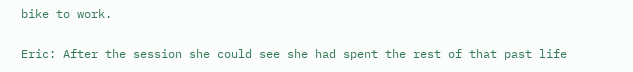bike to work.

Eric: After the session she could see she had spent the rest of that past life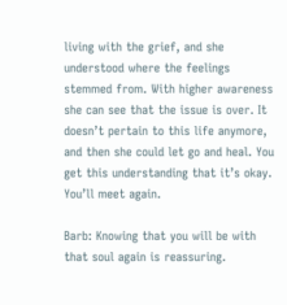living with the grief, and she understood where the feelings stemmed from. With higher awareness she can see that the issue is over. It doesn’t pertain to this life anymore, and then she could let go and heal. You get this understanding that it’s okay. You’ll meet again.

Barb: Knowing that you will be with that soul again is reassuring.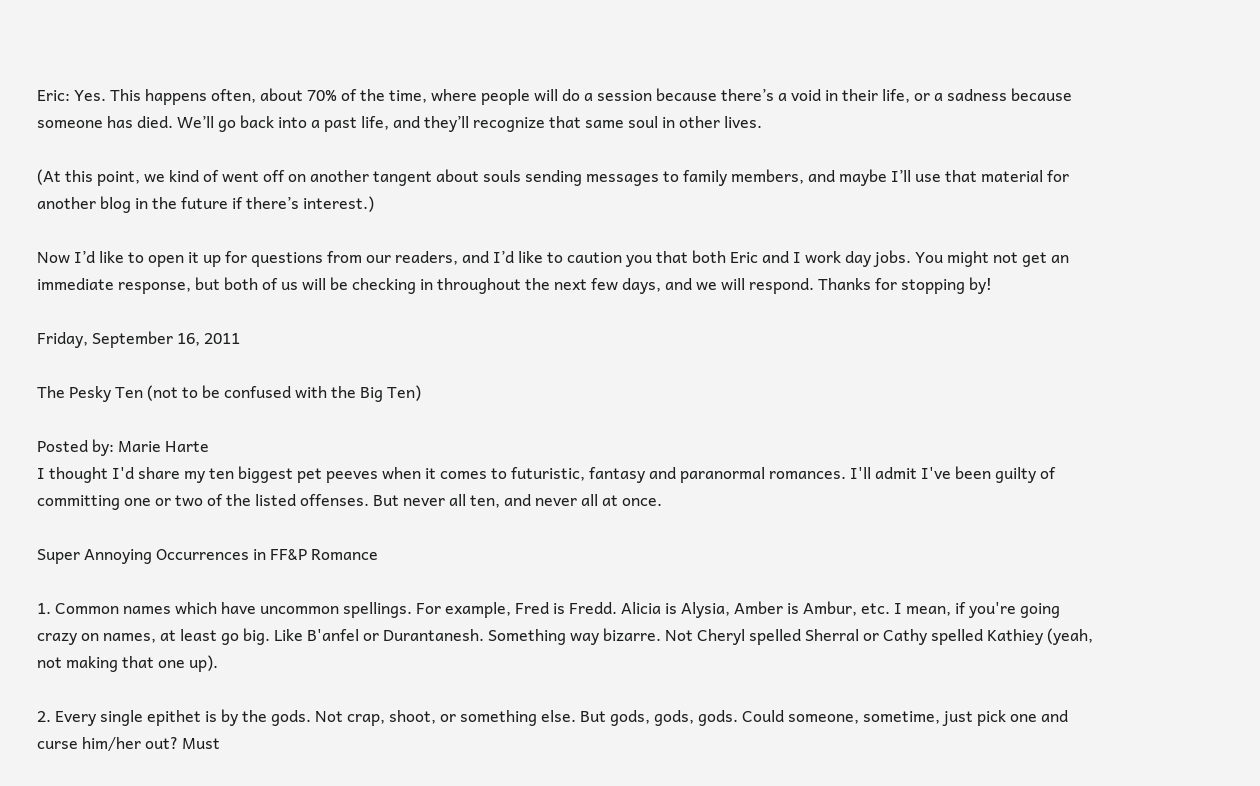Eric: Yes. This happens often, about 70% of the time, where people will do a session because there’s a void in their life, or a sadness because someone has died. We’ll go back into a past life, and they’ll recognize that same soul in other lives.

(At this point, we kind of went off on another tangent about souls sending messages to family members, and maybe I’ll use that material for another blog in the future if there’s interest.)

Now I’d like to open it up for questions from our readers, and I’d like to caution you that both Eric and I work day jobs. You might not get an immediate response, but both of us will be checking in throughout the next few days, and we will respond. Thanks for stopping by!

Friday, September 16, 2011

The Pesky Ten (not to be confused with the Big Ten)

Posted by: Marie Harte
I thought I'd share my ten biggest pet peeves when it comes to futuristic, fantasy and paranormal romances. I'll admit I've been guilty of committing one or two of the listed offenses. But never all ten, and never all at once.

Super Annoying Occurrences in FF&P Romance

1. Common names which have uncommon spellings. For example, Fred is Fredd. Alicia is Alysia, Amber is Ambur, etc. I mean, if you're going crazy on names, at least go big. Like B'anfel or Durantanesh. Something way bizarre. Not Cheryl spelled Sherral or Cathy spelled Kathiey (yeah, not making that one up).

2. Every single epithet is by the gods. Not crap, shoot, or something else. But gods, gods, gods. Could someone, sometime, just pick one and curse him/her out? Must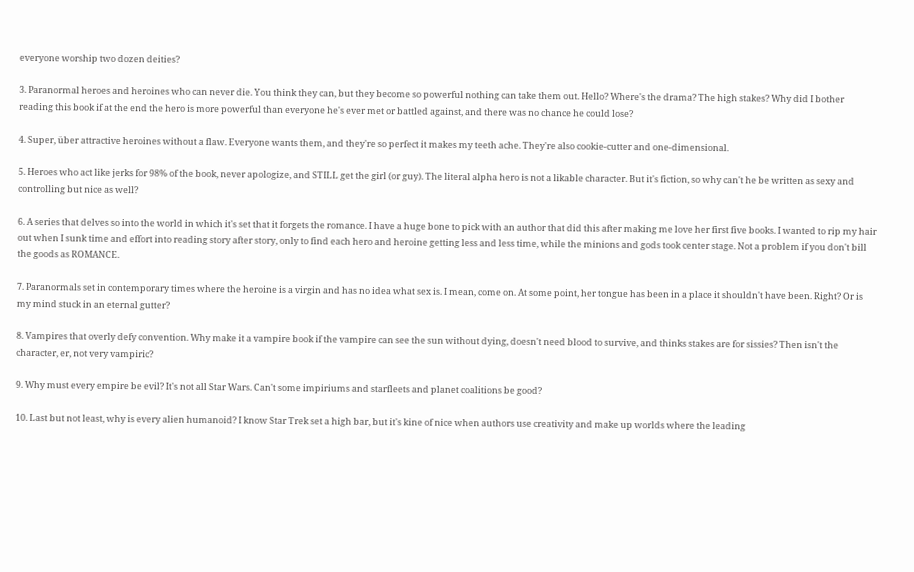everyone worship two dozen deities?

3. Paranormal heroes and heroines who can never die. You think they can, but they become so powerful nothing can take them out. Hello? Where's the drama? The high stakes? Why did I bother reading this book if at the end the hero is more powerful than everyone he's ever met or battled against, and there was no chance he could lose?

4. Super, über attractive heroines without a flaw. Everyone wants them, and they're so perfect it makes my teeth ache. They're also cookie-cutter and one-dimensional.

5. Heroes who act like jerks for 98% of the book, never apologize, and STILL get the girl (or guy). The literal alpha hero is not a likable character. But it's fiction, so why can't he be written as sexy and controlling but nice as well?

6. A series that delves so into the world in which it's set that it forgets the romance. I have a huge bone to pick with an author that did this after making me love her first five books. I wanted to rip my hair out when I sunk time and effort into reading story after story, only to find each hero and heroine getting less and less time, while the minions and gods took center stage. Not a problem if you don't bill the goods as ROMANCE.

7. Paranormals set in contemporary times where the heroine is a virgin and has no idea what sex is. I mean, come on. At some point, her tongue has been in a place it shouldn't have been. Right? Or is my mind stuck in an eternal gutter?

8. Vampires that overly defy convention. Why make it a vampire book if the vampire can see the sun without dying, doesn't need blood to survive, and thinks stakes are for sissies? Then isn't the character, er, not very vampiric?

9. Why must every empire be evil? It's not all Star Wars. Can't some impiriums and starfleets and planet coalitions be good?

10. Last but not least, why is every alien humanoid? I know Star Trek set a high bar, but it's kine of nice when authors use creativity and make up worlds where the leading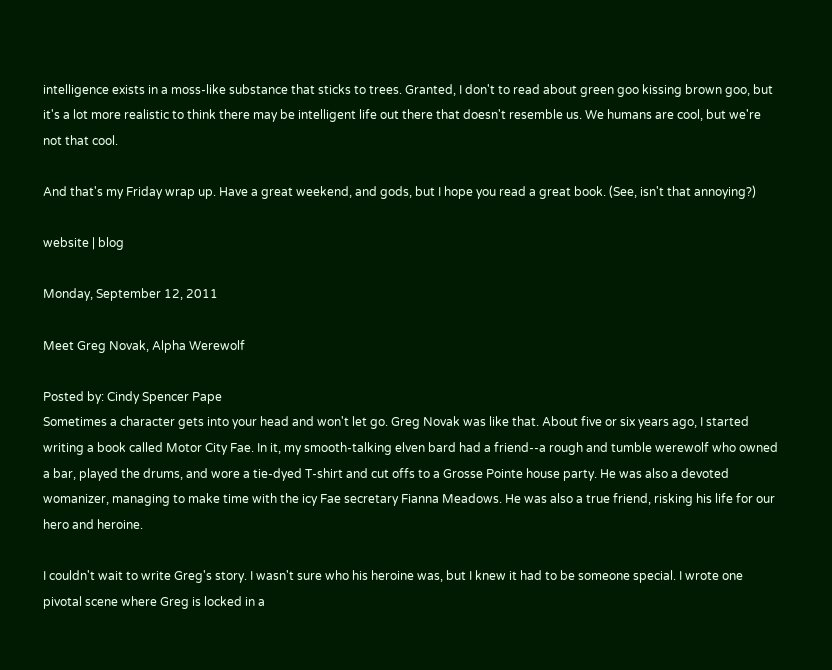intelligence exists in a moss-like substance that sticks to trees. Granted, I don't to read about green goo kissing brown goo, but it's a lot more realistic to think there may be intelligent life out there that doesn't resemble us. We humans are cool, but we're not that cool.

And that's my Friday wrap up. Have a great weekend, and gods, but I hope you read a great book. (See, isn't that annoying?)

website | blog

Monday, September 12, 2011

Meet Greg Novak, Alpha Werewolf

Posted by: Cindy Spencer Pape
Sometimes a character gets into your head and won't let go. Greg Novak was like that. About five or six years ago, I started writing a book called Motor City Fae. In it, my smooth-talking elven bard had a friend--a rough and tumble werewolf who owned a bar, played the drums, and wore a tie-dyed T-shirt and cut offs to a Grosse Pointe house party. He was also a devoted womanizer, managing to make time with the icy Fae secretary Fianna Meadows. He was also a true friend, risking his life for our hero and heroine.

I couldn't wait to write Greg's story. I wasn't sure who his heroine was, but I knew it had to be someone special. I wrote one pivotal scene where Greg is locked in a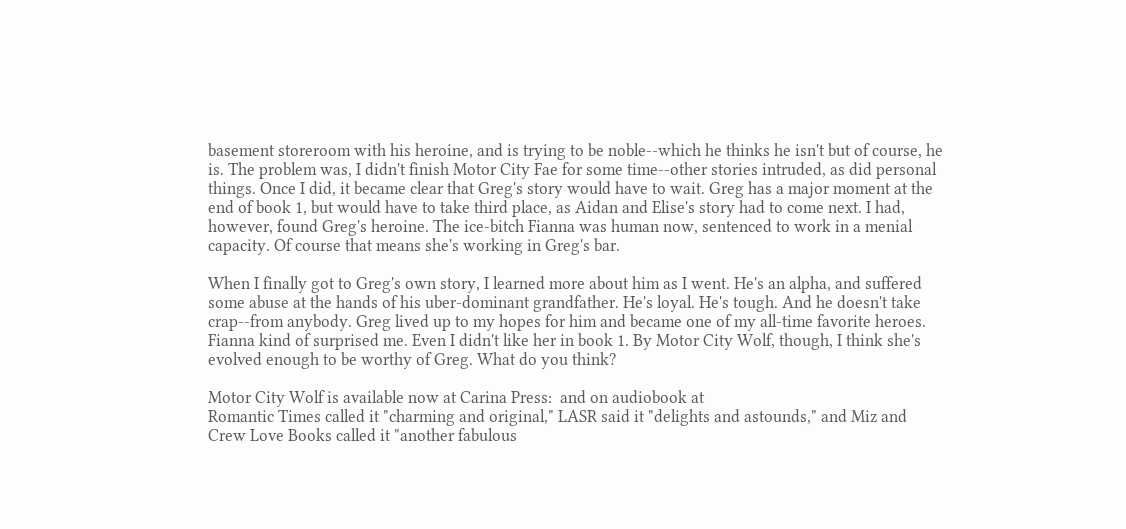basement storeroom with his heroine, and is trying to be noble--which he thinks he isn't but of course, he is. The problem was, I didn't finish Motor City Fae for some time--other stories intruded, as did personal things. Once I did, it became clear that Greg's story would have to wait. Greg has a major moment at the end of book 1, but would have to take third place, as Aidan and Elise's story had to come next. I had, however, found Greg's heroine. The ice-bitch Fianna was human now, sentenced to work in a menial capacity. Of course that means she's working in Greg's bar.

When I finally got to Greg's own story, I learned more about him as I went. He's an alpha, and suffered some abuse at the hands of his uber-dominant grandfather. He's loyal. He's tough. And he doesn't take crap--from anybody. Greg lived up to my hopes for him and became one of my all-time favorite heroes. Fianna kind of surprised me. Even I didn't like her in book 1. By Motor City Wolf, though, I think she's evolved enough to be worthy of Greg. What do you think?

Motor City Wolf is available now at Carina Press:  and on audiobook at
Romantic Times called it "charming and original," LASR said it "delights and astounds," and Miz and Crew Love Books called it "another fabulous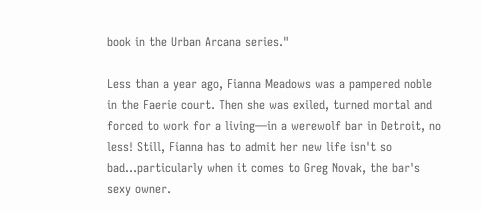book in the Urban Arcana series."

Less than a year ago, Fianna Meadows was a pampered noble in the Faerie court. Then she was exiled, turned mortal and forced to work for a living—in a werewolf bar in Detroit, no less! Still, Fianna has to admit her new life isn't so bad...particularly when it comes to Greg Novak, the bar's sexy owner.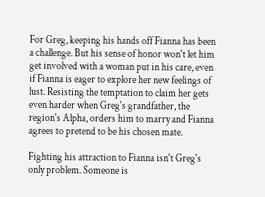For Greg, keeping his hands off Fianna has been a challenge. But his sense of honor won't let him get involved with a woman put in his care, even if Fianna is eager to explore her new feelings of lust. Resisting the temptation to claim her gets even harder when Greg's grandfather, the region's Alpha, orders him to marry and Fianna agrees to pretend to be his chosen mate.

Fighting his attraction to Fianna isn't Greg's only problem. Someone is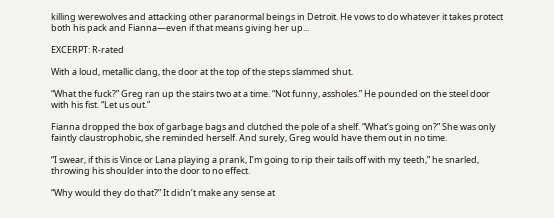killing werewolves and attacking other paranormal beings in Detroit. He vows to do whatever it takes protect both his pack and Fianna—even if that means giving her up...

EXCERPT: R-rated

With a loud, metallic clang, the door at the top of the steps slammed shut.

“What the fuck?” Greg ran up the stairs two at a time. “Not funny, assholes.” He pounded on the steel door with his fist. “Let us out.”

Fianna dropped the box of garbage bags and clutched the pole of a shelf. “What’s going on?” She was only faintly claustrophobic, she reminded herself. And surely, Greg would have them out in no time.

“I swear, if this is Vince or Lana playing a prank, I’m going to rip their tails off with my teeth,” he snarled, throwing his shoulder into the door to no effect.

“Why would they do that?” It didn’t make any sense at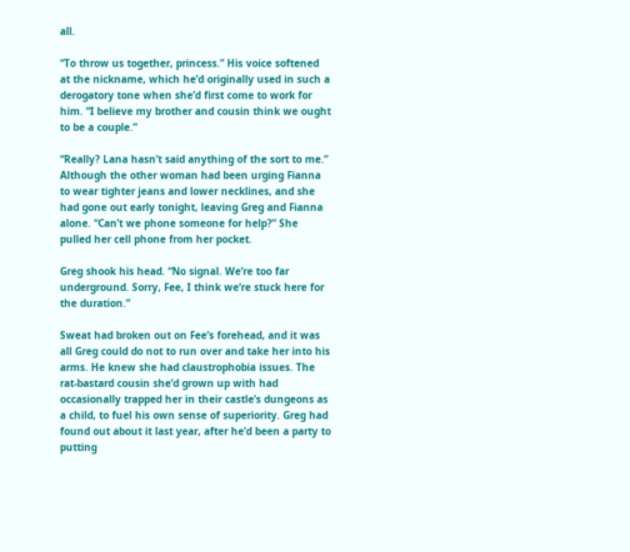all.

“To throw us together, princess.” His voice softened at the nickname, which he’d originally used in such a derogatory tone when she’d first come to work for him. “I believe my brother and cousin think we ought to be a couple.”

“Really? Lana hasn’t said anything of the sort to me.” Although the other woman had been urging Fianna to wear tighter jeans and lower necklines, and she had gone out early tonight, leaving Greg and Fianna alone. “Can’t we phone someone for help?” She pulled her cell phone from her pocket.

Greg shook his head. “No signal. We’re too far underground. Sorry, Fee, I think we’re stuck here for the duration.”

Sweat had broken out on Fee’s forehead, and it was all Greg could do not to run over and take her into his arms. He knew she had claustrophobia issues. The rat-bastard cousin she’d grown up with had occasionally trapped her in their castle’s dungeons as a child, to fuel his own sense of superiority. Greg had found out about it last year, after he’d been a party to putting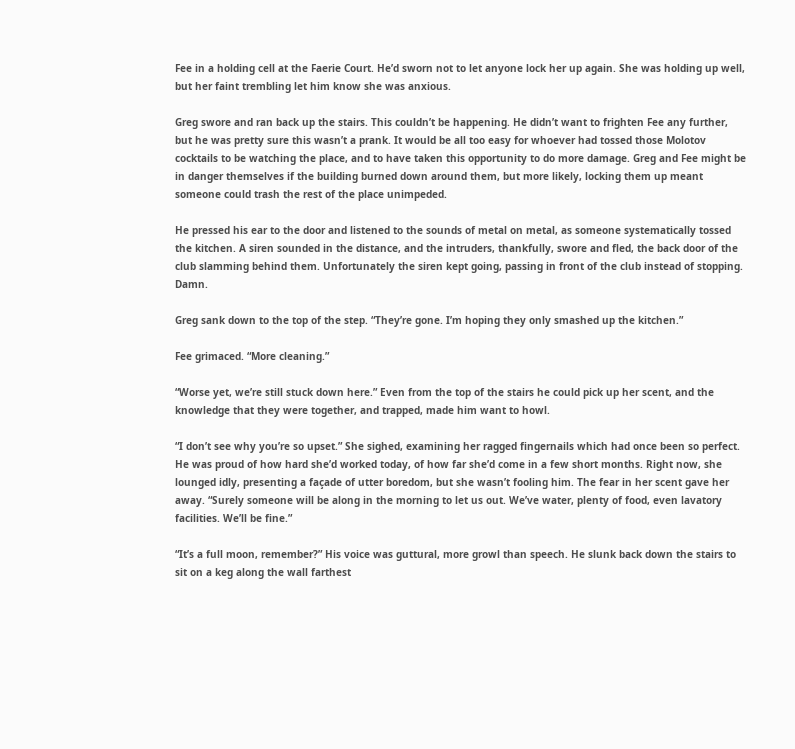Fee in a holding cell at the Faerie Court. He’d sworn not to let anyone lock her up again. She was holding up well, but her faint trembling let him know she was anxious.

Greg swore and ran back up the stairs. This couldn’t be happening. He didn’t want to frighten Fee any further, but he was pretty sure this wasn’t a prank. It would be all too easy for whoever had tossed those Molotov cocktails to be watching the place, and to have taken this opportunity to do more damage. Greg and Fee might be in danger themselves if the building burned down around them, but more likely, locking them up meant someone could trash the rest of the place unimpeded.

He pressed his ear to the door and listened to the sounds of metal on metal, as someone systematically tossed the kitchen. A siren sounded in the distance, and the intruders, thankfully, swore and fled, the back door of the club slamming behind them. Unfortunately the siren kept going, passing in front of the club instead of stopping. Damn.

Greg sank down to the top of the step. “They’re gone. I’m hoping they only smashed up the kitchen.”

Fee grimaced. “More cleaning.”

“Worse yet, we’re still stuck down here.” Even from the top of the stairs he could pick up her scent, and the knowledge that they were together, and trapped, made him want to howl.

“I don’t see why you’re so upset.” She sighed, examining her ragged fingernails which had once been so perfect. He was proud of how hard she’d worked today, of how far she’d come in a few short months. Right now, she lounged idly, presenting a façade of utter boredom, but she wasn’t fooling him. The fear in her scent gave her away. “Surely someone will be along in the morning to let us out. We’ve water, plenty of food, even lavatory facilities. We’ll be fine.”

“It’s a full moon, remember?” His voice was guttural, more growl than speech. He slunk back down the stairs to sit on a keg along the wall farthest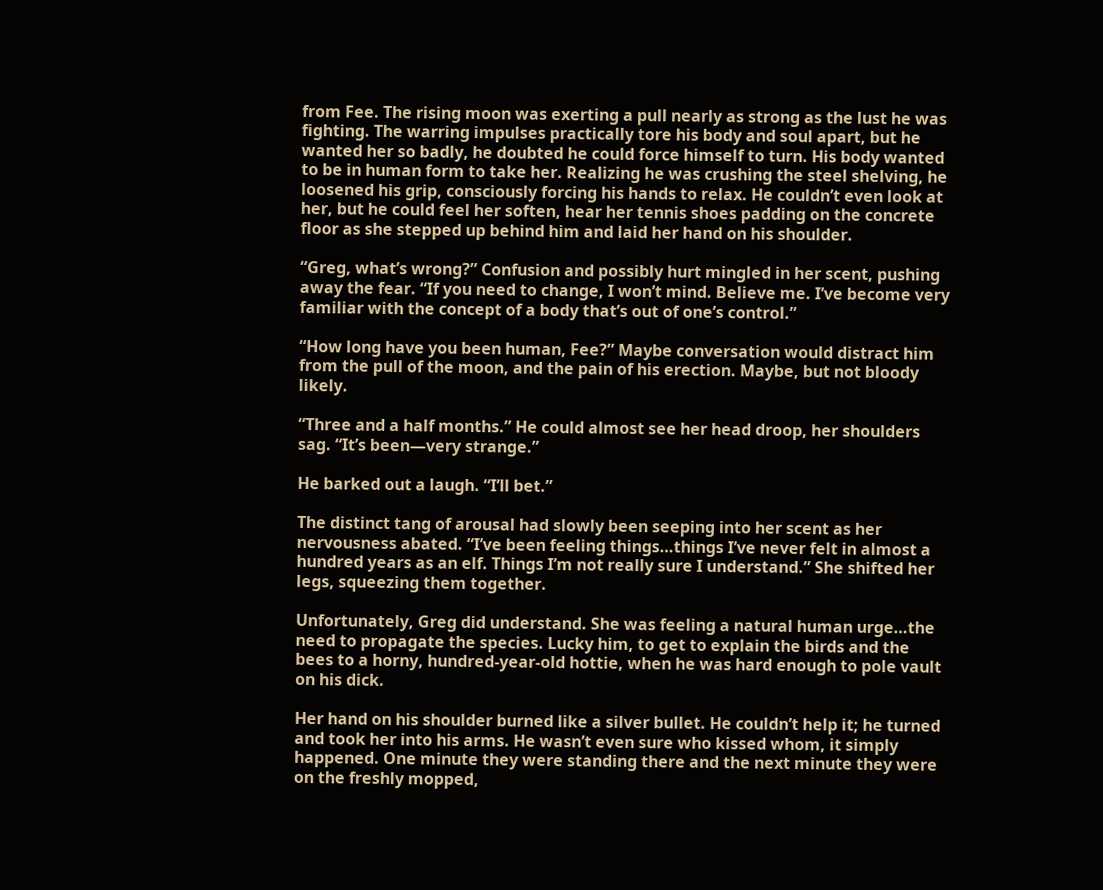from Fee. The rising moon was exerting a pull nearly as strong as the lust he was fighting. The warring impulses practically tore his body and soul apart, but he wanted her so badly, he doubted he could force himself to turn. His body wanted to be in human form to take her. Realizing he was crushing the steel shelving, he loosened his grip, consciously forcing his hands to relax. He couldn’t even look at her, but he could feel her soften, hear her tennis shoes padding on the concrete floor as she stepped up behind him and laid her hand on his shoulder.

“Greg, what’s wrong?” Confusion and possibly hurt mingled in her scent, pushing away the fear. “If you need to change, I won’t mind. Believe me. I’ve become very familiar with the concept of a body that’s out of one’s control.”

“How long have you been human, Fee?” Maybe conversation would distract him from the pull of the moon, and the pain of his erection. Maybe, but not bloody likely.

“Three and a half months.” He could almost see her head droop, her shoulders sag. “It’s been—very strange.”

He barked out a laugh. “I’ll bet.”

The distinct tang of arousal had slowly been seeping into her scent as her nervousness abated. “I’ve been feeling things…things I’ve never felt in almost a hundred years as an elf. Things I’m not really sure I understand.” She shifted her legs, squeezing them together.

Unfortunately, Greg did understand. She was feeling a natural human urge…the need to propagate the species. Lucky him, to get to explain the birds and the bees to a horny, hundred-year-old hottie, when he was hard enough to pole vault on his dick.

Her hand on his shoulder burned like a silver bullet. He couldn’t help it; he turned and took her into his arms. He wasn’t even sure who kissed whom, it simply happened. One minute they were standing there and the next minute they were on the freshly mopped,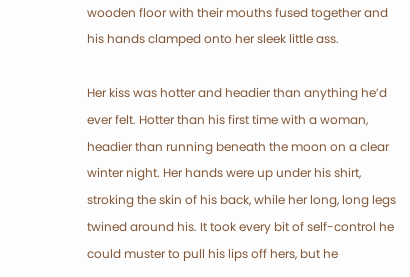wooden floor with their mouths fused together and his hands clamped onto her sleek little ass.

Her kiss was hotter and headier than anything he’d ever felt. Hotter than his first time with a woman, headier than running beneath the moon on a clear winter night. Her hands were up under his shirt, stroking the skin of his back, while her long, long legs twined around his. It took every bit of self-control he could muster to pull his lips off hers, but he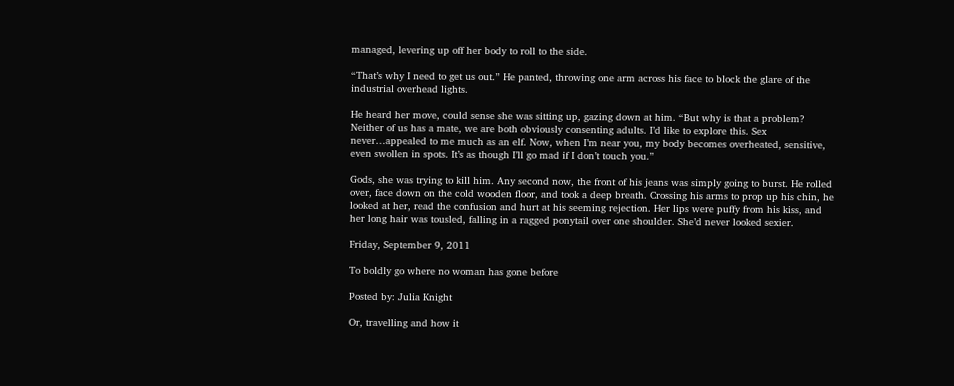managed, levering up off her body to roll to the side.

“That’s why I need to get us out.” He panted, throwing one arm across his face to block the glare of the industrial overhead lights.

He heard her move, could sense she was sitting up, gazing down at him. “But why is that a problem? Neither of us has a mate, we are both obviously consenting adults. I’d like to explore this. Sex never…appealed to me much as an elf. Now, when I’m near you, my body becomes overheated, sensitive, even swollen in spots. It’s as though I’ll go mad if I don’t touch you.”

Gods, she was trying to kill him. Any second now, the front of his jeans was simply going to burst. He rolled over, face down on the cold wooden floor, and took a deep breath. Crossing his arms to prop up his chin, he looked at her, read the confusion and hurt at his seeming rejection. Her lips were puffy from his kiss, and her long hair was tousled, falling in a ragged ponytail over one shoulder. She’d never looked sexier.

Friday, September 9, 2011

To boldly go where no woman has gone before

Posted by: Julia Knight

Or, travelling and how it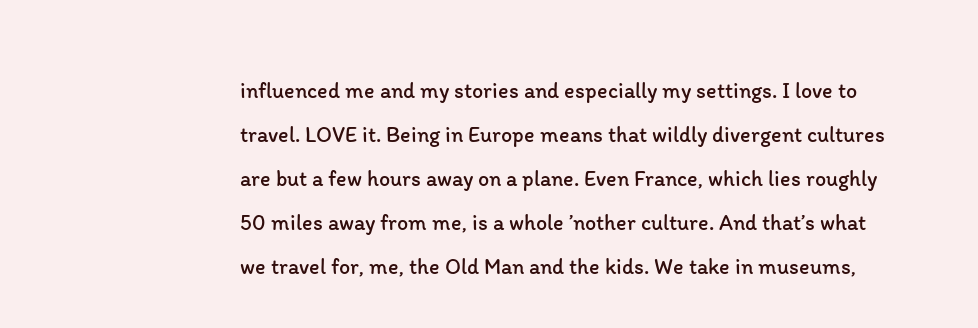influenced me and my stories and especially my settings. I love to travel. LOVE it. Being in Europe means that wildly divergent cultures are but a few hours away on a plane. Even France, which lies roughly 50 miles away from me, is a whole ’nother culture. And that’s what we travel for, me, the Old Man and the kids. We take in museums,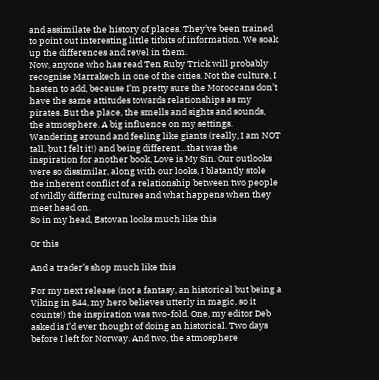and assimilate the history of places. They’ve been trained to point out interesting little titbits of information. We soak up the differences and revel in them.
Now, anyone who has read Ten Ruby Trick will probably recognise Marrakech in one of the cities. Not the culture, I hasten to add, because I’m pretty sure the Moroccans don’t have the same attitudes towards relationships as my pirates. But the place, the smells and sights and sounds, the atmosphere. A big influence on my settings. Wandering around and feeling like giants (really, I am NOT tall, but I felt it!) and being different…that was the inspiration for another book, Love is My Sin. Our outlooks were so dissimilar, along with our looks, I blatantly stole the inherent conflict of a relationship between two people of wildly differing cultures and what happens when they meet head on.
So in my head, Estovan looks much like this

Or this

And a trader’s shop much like this

For my next release (not a fantasy, an historical but being a Viking in 844, my hero believes utterly in magic, so it counts!) the inspiration was two-fold. One, my editor Deb asked is I’d ever thought of doing an historical. Two days before I left for Norway. And two, the atmosphere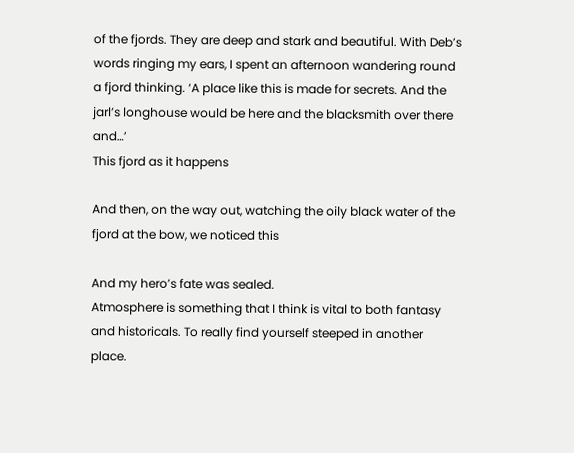of the fjords. They are deep and stark and beautiful. With Deb’s words ringing my ears, I spent an afternoon wandering round a fjord thinking. ‘A place like this is made for secrets. And the jarl’s longhouse would be here and the blacksmith over there and…’
This fjord as it happens

And then, on the way out, watching the oily black water of the fjord at the bow, we noticed this

And my hero’s fate was sealed.
Atmosphere is something that I think is vital to both fantasy and historicals. To really find yourself steeped in another place.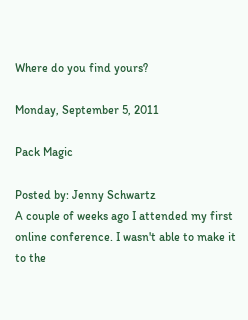Where do you find yours?

Monday, September 5, 2011

Pack Magic

Posted by: Jenny Schwartz
A couple of weeks ago I attended my first online conference. I wasn't able to make it to the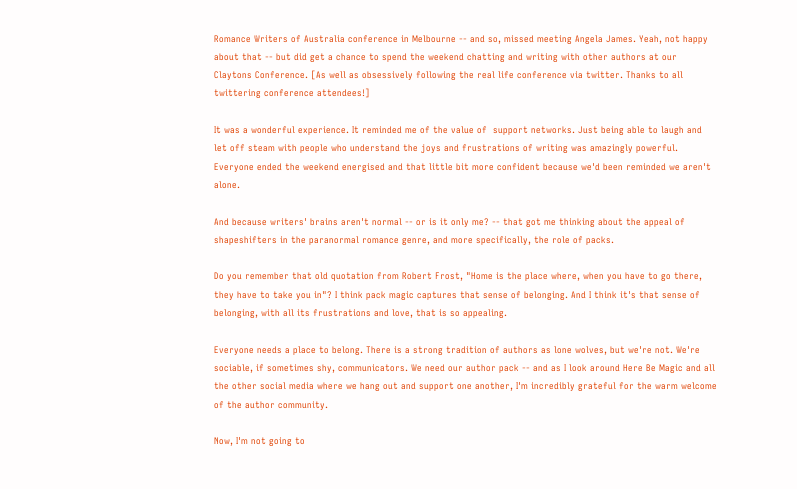Romance Writers of Australia conference in Melbourne -- and so, missed meeting Angela James. Yeah, not happy about that -- but did get a chance to spend the weekend chatting and writing with other authors at our Claytons Conference. [As well as obsessively following the real life conference via twitter. Thanks to all twittering conference attendees!]

It was a wonderful experience. It reminded me of the value of  support networks. Just being able to laugh and let off steam with people who understand the joys and frustrations of writing was amazingly powerful. Everyone ended the weekend energised and that little bit more confident because we'd been reminded we aren't alone.

And because writers' brains aren't normal -- or is it only me? -- that got me thinking about the appeal of shapeshifters in the paranormal romance genre, and more specifically, the role of packs.

Do you remember that old quotation from Robert Frost, "Home is the place where, when you have to go there, they have to take you in"? I think pack magic captures that sense of belonging. And I think it's that sense of belonging, with all its frustrations and love, that is so appealing.

Everyone needs a place to belong. There is a strong tradition of authors as lone wolves, but we're not. We're sociable, if sometimes shy, communicators. We need our author pack -- and as I look around Here Be Magic and all the other social media where we hang out and support one another, I'm incredibly grateful for the warm welcome of the author community.

Now, I'm not going to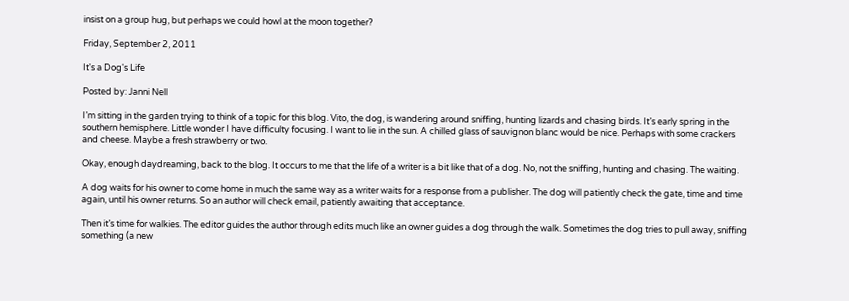insist on a group hug, but perhaps we could howl at the moon together?

Friday, September 2, 2011

It's a Dog's Life

Posted by: Janni Nell

I’m sitting in the garden trying to think of a topic for this blog. Vito, the dog, is wandering around sniffing, hunting lizards and chasing birds. It’s early spring in the southern hemisphere. Little wonder I have difficulty focusing. I want to lie in the sun. A chilled glass of sauvignon blanc would be nice. Perhaps with some crackers and cheese. Maybe a fresh strawberry or two.

Okay, enough daydreaming, back to the blog. It occurs to me that the life of a writer is a bit like that of a dog. No, not the sniffing, hunting and chasing. The waiting.

A dog waits for his owner to come home in much the same way as a writer waits for a response from a publisher. The dog will patiently check the gate, time and time again, until his owner returns. So an author will check email, patiently awaiting that acceptance.

Then it’s time for walkies. The editor guides the author through edits much like an owner guides a dog through the walk. Sometimes the dog tries to pull away, sniffing something (a new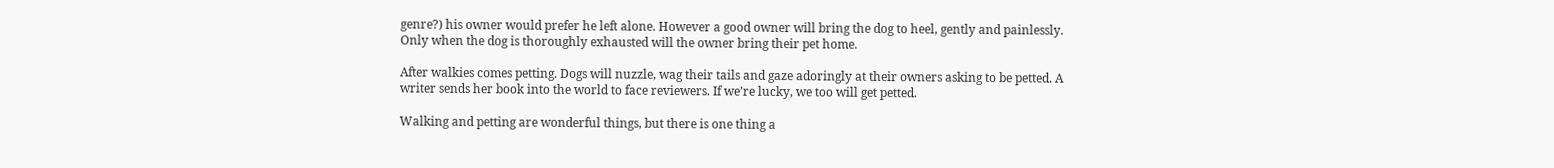genre?) his owner would prefer he left alone. However a good owner will bring the dog to heel, gently and painlessly. Only when the dog is thoroughly exhausted will the owner bring their pet home.

After walkies comes petting. Dogs will nuzzle, wag their tails and gaze adoringly at their owners asking to be petted. A writer sends her book into the world to face reviewers. If we’re lucky, we too will get petted.

Walking and petting are wonderful things, but there is one thing a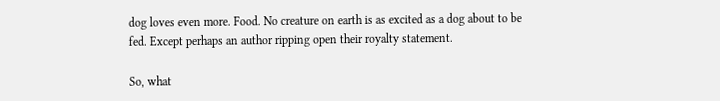dog loves even more. Food. No creature on earth is as excited as a dog about to be fed. Except perhaps an author ripping open their royalty statement.

So, what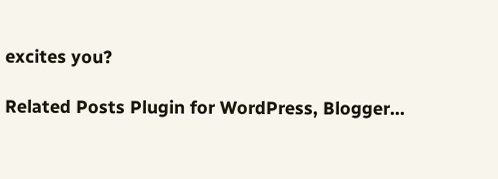excites you?

Related Posts Plugin for WordPress, Blogger...